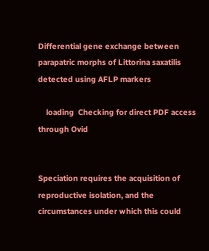Differential gene exchange between parapatric morphs of Littorina saxatilis detected using AFLP markers

    loading  Checking for direct PDF access through Ovid


Speciation requires the acquisition of reproductive isolation, and the circumstances under which this could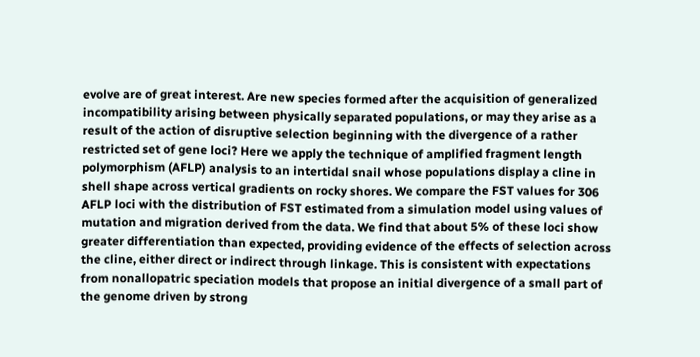evolve are of great interest. Are new species formed after the acquisition of generalized incompatibility arising between physically separated populations, or may they arise as a result of the action of disruptive selection beginning with the divergence of a rather restricted set of gene loci? Here we apply the technique of amplified fragment length polymorphism (AFLP) analysis to an intertidal snail whose populations display a cline in shell shape across vertical gradients on rocky shores. We compare the FST values for 306 AFLP loci with the distribution of FST estimated from a simulation model using values of mutation and migration derived from the data. We find that about 5% of these loci show greater differentiation than expected, providing evidence of the effects of selection across the cline, either direct or indirect through linkage. This is consistent with expectations from nonallopatric speciation models that propose an initial divergence of a small part of the genome driven by strong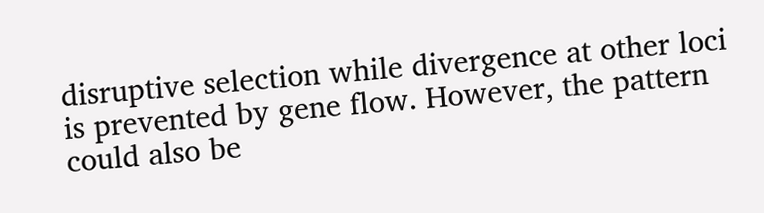disruptive selection while divergence at other loci is prevented by gene flow. However, the pattern could also be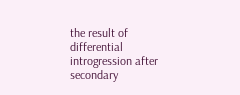the result of differential introgression after secondary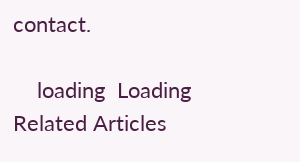contact.

    loading  Loading Related Articles